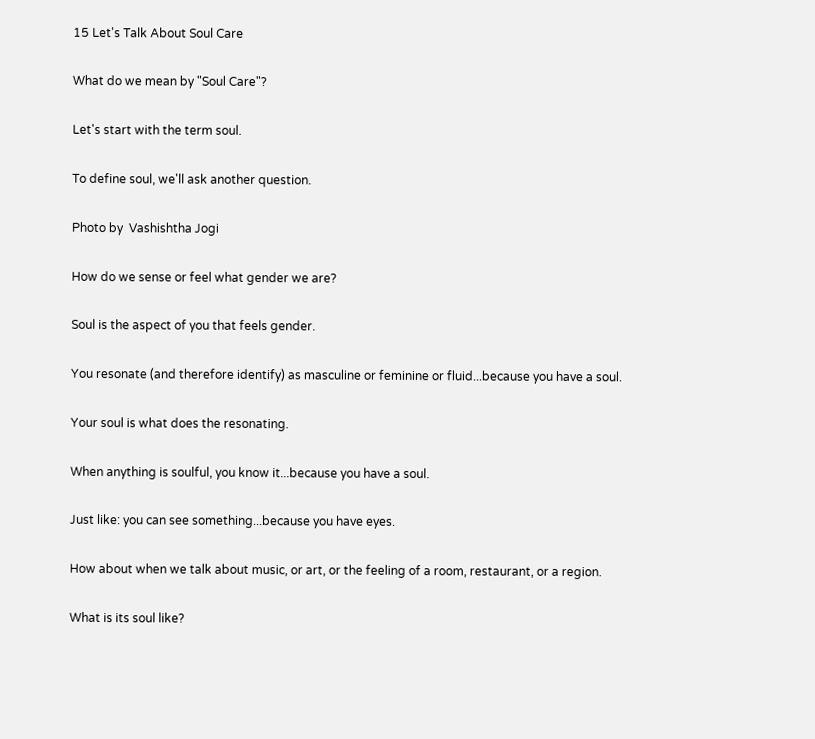15 Let's Talk About Soul Care

What do we mean by "Soul Care"?

Let's start with the term soul.

To define soul, we'll ask another question.

Photo by  Vashishtha Jogi

How do we sense or feel what gender we are?

Soul is the aspect of you that feels gender.

You resonate (and therefore identify) as masculine or feminine or fluid...because you have a soul.

Your soul is what does the resonating.

When anything is soulful, you know it...because you have a soul.

Just like: you can see something...because you have eyes.

How about when we talk about music, or art, or the feeling of a room, restaurant, or a region.

What is its soul like?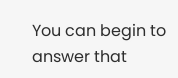You can begin to answer that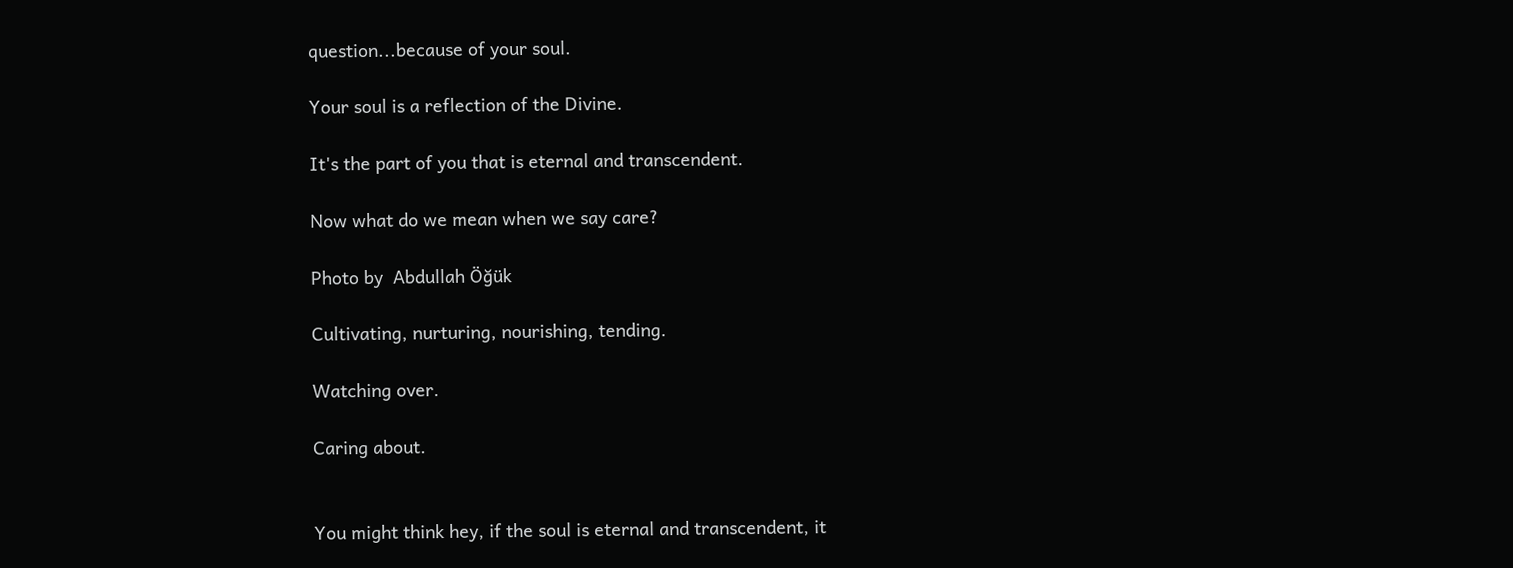question...because of your soul.

Your soul is a reflection of the Divine.

It's the part of you that is eternal and transcendent.

Now what do we mean when we say care?

Photo by  Abdullah Öğük

Cultivating, nurturing, nourishing, tending.

Watching over.

Caring about.


You might think hey, if the soul is eternal and transcendent, it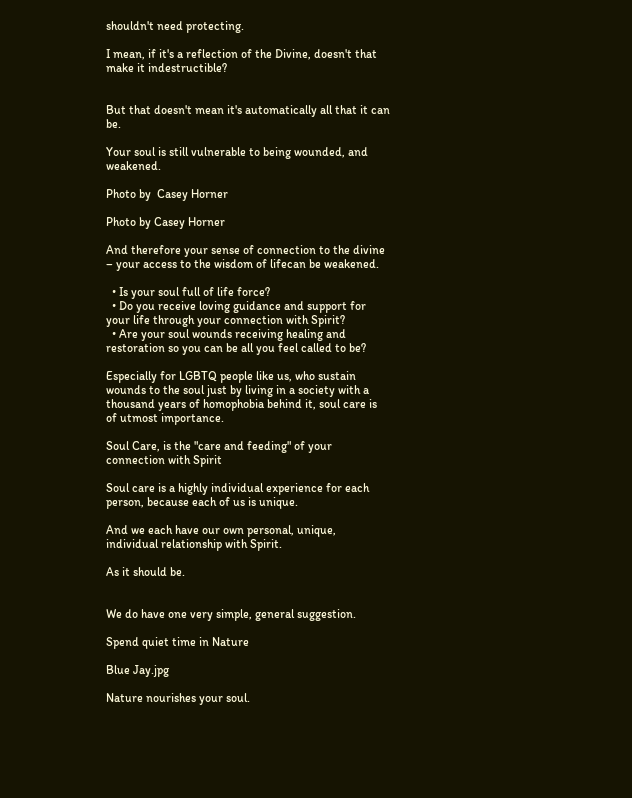shouldn't need protecting.

I mean, if it's a reflection of the Divine, doesn't that make it indestructible?


But that doesn't mean it's automatically all that it can be.

Your soul is still vulnerable to being wounded, and weakened.

Photo by  Casey Horner

Photo by Casey Horner

And therefore your sense of connection to the divine – your access to the wisdom of lifecan be weakened.

  • Is your soul full of life force?
  • Do you receive loving guidance and support for your life through your connection with Spirit?
  • Are your soul wounds receiving healing and restoration so you can be all you feel called to be?

Especially for LGBTQ people like us, who sustain wounds to the soul just by living in a society with a thousand years of homophobia behind it, soul care is of utmost importance.

Soul Care, is the "care and feeding" of your connection with Spirit

Soul care is a highly individual experience for each person, because each of us is unique.

And we each have our own personal, unique, individual relationship with Spirit.

As it should be.


We do have one very simple, general suggestion.

Spend quiet time in Nature

Blue Jay.jpg

Nature nourishes your soul.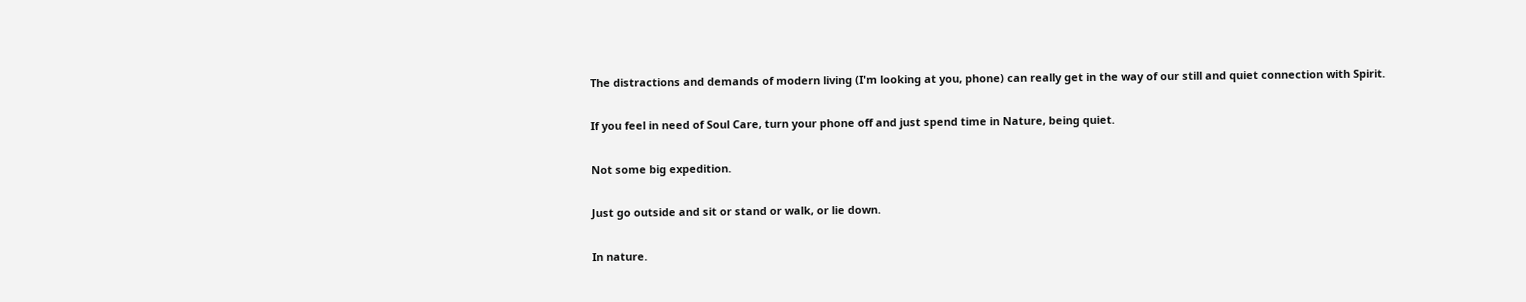The distractions and demands of modern living (I'm looking at you, phone) can really get in the way of our still and quiet connection with Spirit.

If you feel in need of Soul Care, turn your phone off and just spend time in Nature, being quiet.

Not some big expedition.

Just go outside and sit or stand or walk, or lie down.

In nature.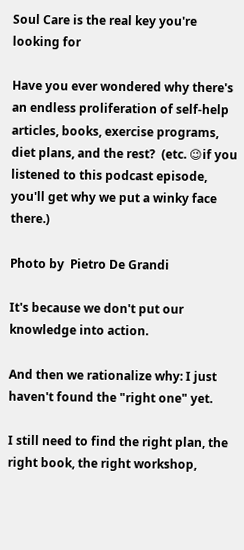Soul Care is the real key you're looking for

Have you ever wondered why there's an endless proliferation of self-help articles, books, exercise programs, diet plans, and the rest?  (etc. 😉if you listened to this podcast episode, you'll get why we put a winky face there.)

Photo by  Pietro De Grandi

It's because we don't put our knowledge into action.

And then we rationalize why: I just haven't found the "right one" yet.

I still need to find the right plan, the right book, the right workshop,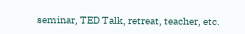seminar, TED Talk, retreat, teacher, etc.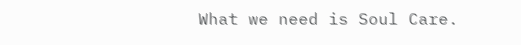What we need is Soul Care.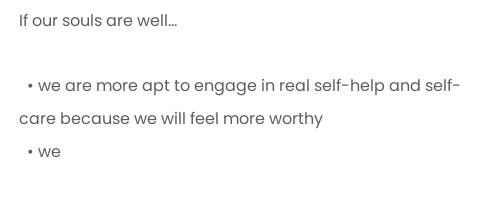If our souls are well...

  • we are more apt to engage in real self-help and self-care because we will feel more worthy
  • we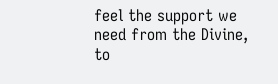feel the support we need from the Divine, to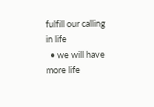fulfill our calling in life
  • we will have more life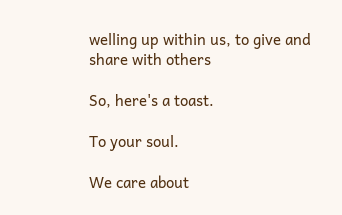welling up within us, to give and share with others

So, here's a toast.

To your soul.

We care about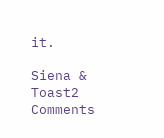it.

Siena & Toast2 Comments